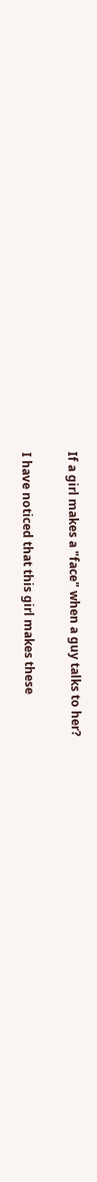If a girl makes a "face" when a guy talks to her?

I have noticed that this girl makes these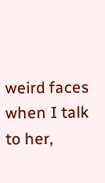weird faces when I talk to her,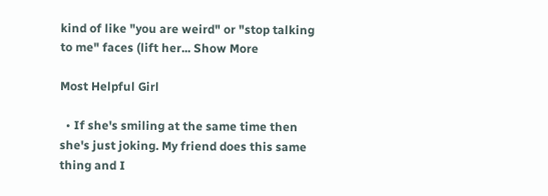kind of like "you are weird" or "stop talking to me" faces (lift her... Show More

Most Helpful Girl

  • If she's smiling at the same time then she's just joking. My friend does this same thing and I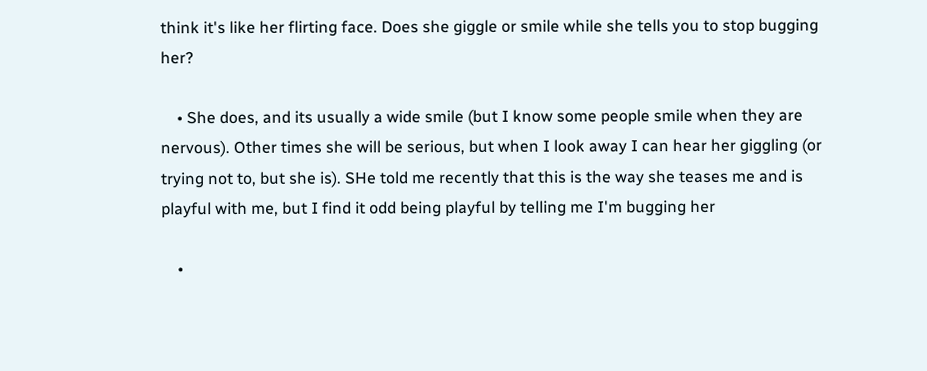think it's like her flirting face. Does she giggle or smile while she tells you to stop bugging her?

    • She does, and its usually a wide smile (but I know some people smile when they are nervous). Other times she will be serious, but when I look away I can hear her giggling (or trying not to, but she is). SHe told me recently that this is the way she teases me and is playful with me, but I find it odd being playful by telling me I'm bugging her

    •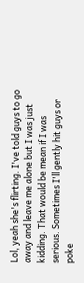Lol, yeah she's flirting. I've told guys to go away and leave me alone but I was just kidding. That would be mean if I was serious. Sometimes I'll gently hit guys or poke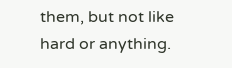them, but not like hard or anything.